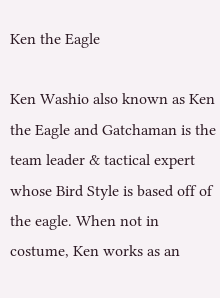Ken the Eagle

Ken Washio also known as Ken the Eagle and Gatchaman is the team leader & tactical expert whose Bird Style is based off of the eagle. When not in costume, Ken works as an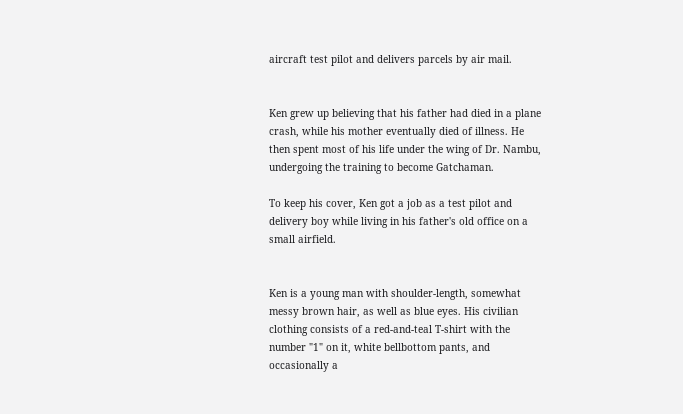aircraft test pilot and delivers parcels by air mail.


Ken grew up believing that his father had died in a plane crash, while his mother eventually died of illness. He then spent most of his life under the wing of Dr. Nambu, undergoing the training to become Gatchaman.

To keep his cover, Ken got a job as a test pilot and delivery boy while living in his father's old office on a small airfield.


Ken is a young man with shoulder-length, somewhat messy brown hair, as well as blue eyes. His civilian clothing consists of a red-and-teal T-shirt with the number "1" on it, white bellbottom pants, and occasionally a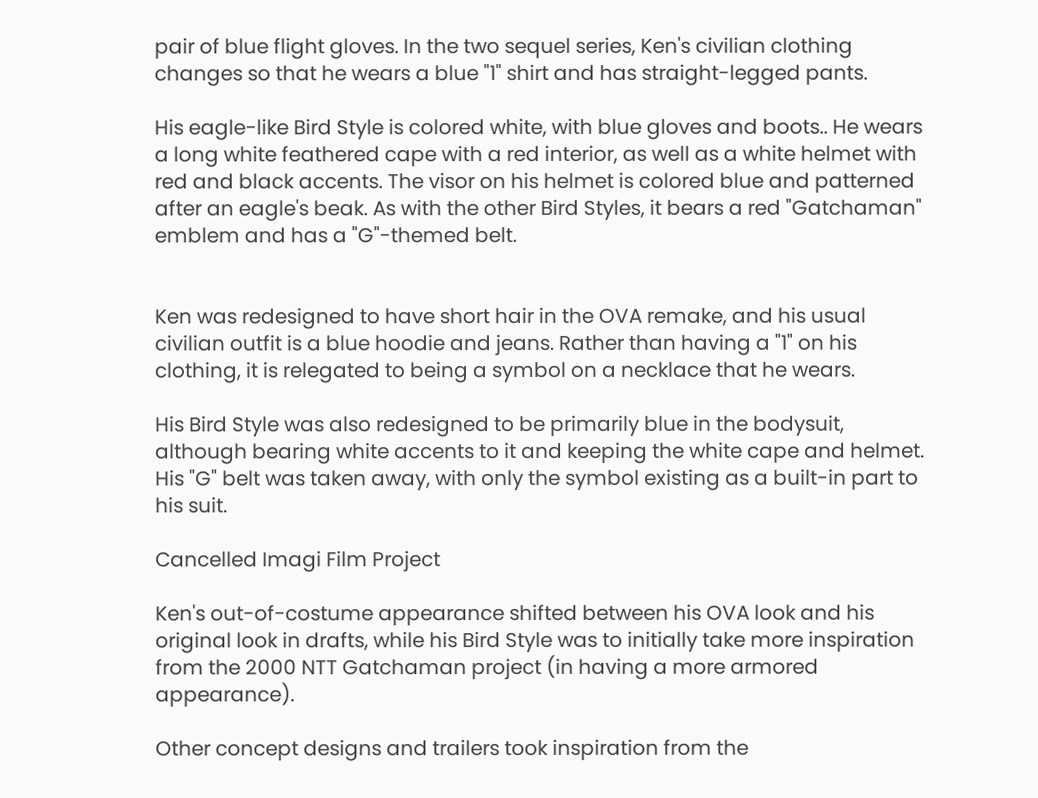pair of blue flight gloves. In the two sequel series, Ken's civilian clothing changes so that he wears a blue "1" shirt and has straight-legged pants.

His eagle-like Bird Style is colored white, with blue gloves and boots.. He wears a long white feathered cape with a red interior, as well as a white helmet with red and black accents. The visor on his helmet is colored blue and patterned after an eagle's beak. As with the other Bird Styles, it bears a red "Gatchaman" emblem and has a "G"-themed belt.


Ken was redesigned to have short hair in the OVA remake, and his usual civilian outfit is a blue hoodie and jeans. Rather than having a "1" on his clothing, it is relegated to being a symbol on a necklace that he wears.

His Bird Style was also redesigned to be primarily blue in the bodysuit, although bearing white accents to it and keeping the white cape and helmet. His "G" belt was taken away, with only the symbol existing as a built-in part to his suit.

Cancelled Imagi Film Project

Ken's out-of-costume appearance shifted between his OVA look and his original look in drafts, while his Bird Style was to initially take more inspiration from the 2000 NTT Gatchaman project (in having a more armored appearance).

Other concept designs and trailers took inspiration from the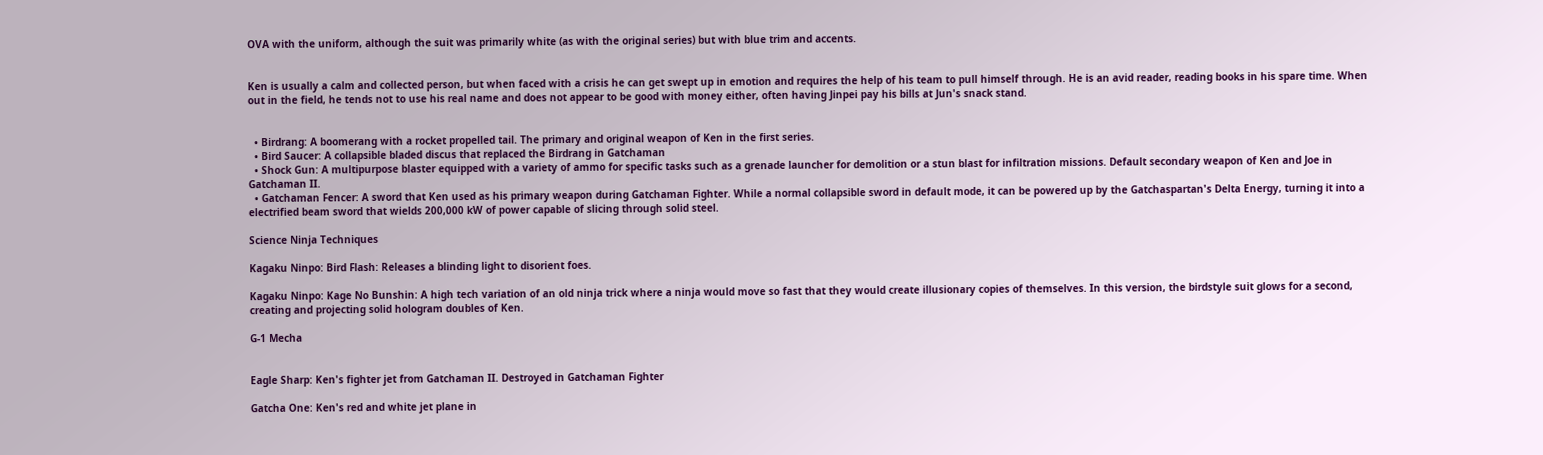OVA with the uniform, although the suit was primarily white (as with the original series) but with blue trim and accents.


Ken is usually a calm and collected person, but when faced with a crisis he can get swept up in emotion and requires the help of his team to pull himself through. He is an avid reader, reading books in his spare time. When out in the field, he tends not to use his real name and does not appear to be good with money either, often having Jinpei pay his bills at Jun's snack stand.


  • Birdrang: A boomerang with a rocket propelled tail. The primary and original weapon of Ken in the first series.
  • Bird Saucer: A collapsible bladed discus that replaced the Birdrang in Gatchaman
  • Shock Gun: A multipurpose blaster equipped with a variety of ammo for specific tasks such as a grenade launcher for demolition or a stun blast for infiltration missions. Default secondary weapon of Ken and Joe in Gatchaman II.
  • Gatchaman Fencer: A sword that Ken used as his primary weapon during Gatchaman Fighter. While a normal collapsible sword in default mode, it can be powered up by the Gatchaspartan's Delta Energy, turning it into a electrified beam sword that wields 200,000 kW of power capable of slicing through solid steel.

Science Ninja Techniques

Kagaku Ninpo: Bird Flash: Releases a blinding light to disorient foes.

Kagaku Ninpo: Kage No Bunshin: A high tech variation of an old ninja trick where a ninja would move so fast that they would create illusionary copies of themselves. In this version, the birdstyle suit glows for a second, creating and projecting solid hologram doubles of Ken.

G-1 Mecha


Eagle Sharp: Ken's fighter jet from Gatchaman II. Destroyed in Gatchaman Fighter

Gatcha One: Ken's red and white jet plane in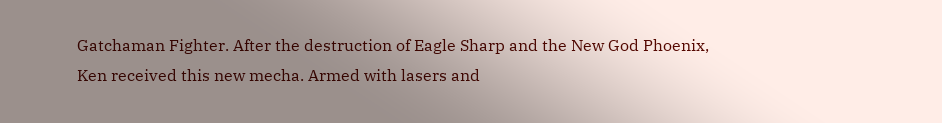Gatchaman Fighter. After the destruction of Eagle Sharp and the New God Phoenix, Ken received this new mecha. Armed with lasers and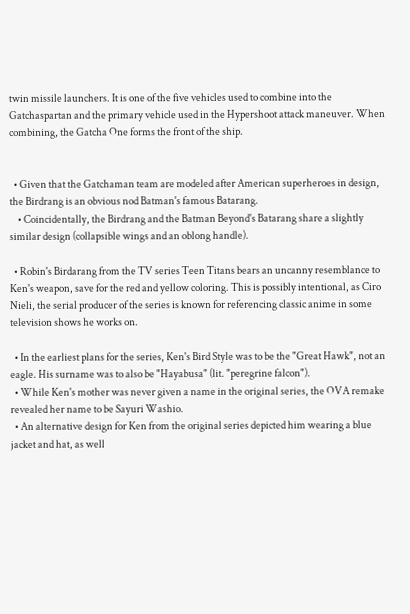twin missile launchers. It is one of the five vehicles used to combine into the Gatchaspartan and the primary vehicle used in the Hypershoot attack maneuver. When combining, the Gatcha One forms the front of the ship.


  • Given that the Gatchaman team are modeled after American superheroes in design, the Birdrang is an obvious nod Batman's famous Batarang.
    • Coincidentally, the Birdrang and the Batman Beyond's Batarang share a slightly similar design (collapsible wings and an oblong handle).

  • Robin's Birdarang from the TV series Teen Titans bears an uncanny resemblance to Ken's weapon, save for the red and yellow coloring. This is possibly intentional, as Ciro Nieli, the serial producer of the series is known for referencing classic anime in some television shows he works on.

  • In the earliest plans for the series, Ken's Bird Style was to be the "Great Hawk", not an eagle. His surname was to also be "Hayabusa" (lit. "peregrine falcon").
  • While Ken's mother was never given a name in the original series, the OVA remake revealed her name to be Sayuri Washio.
  • An alternative design for Ken from the original series depicted him wearing a blue jacket and hat, as well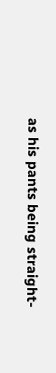as his pants being straight-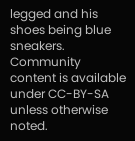legged and his shoes being blue sneakers.
Community content is available under CC-BY-SA unless otherwise noted.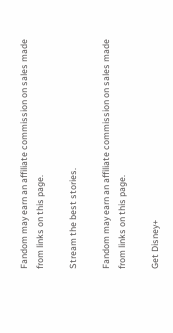Fandom may earn an affiliate commission on sales made from links on this page.

Stream the best stories.

Fandom may earn an affiliate commission on sales made from links on this page.

Get Disney+